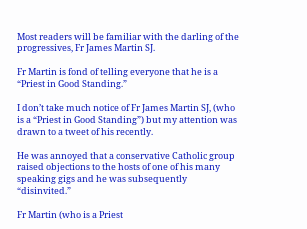Most readers will be familiar with the darling of the progressives, Fr James Martin SJ.

Fr Martin is fond of telling everyone that he is a “Priest in Good Standing.”

I don’t take much notice of Fr James Martin SJ, (who is a “Priest in Good Standing”) but my attention was drawn to a tweet of his recently.

He was annoyed that a conservative Catholic group raised objections to the hosts of one of his many speaking gigs and he was subsequently “disinvited.”

Fr Martin (who is a Priest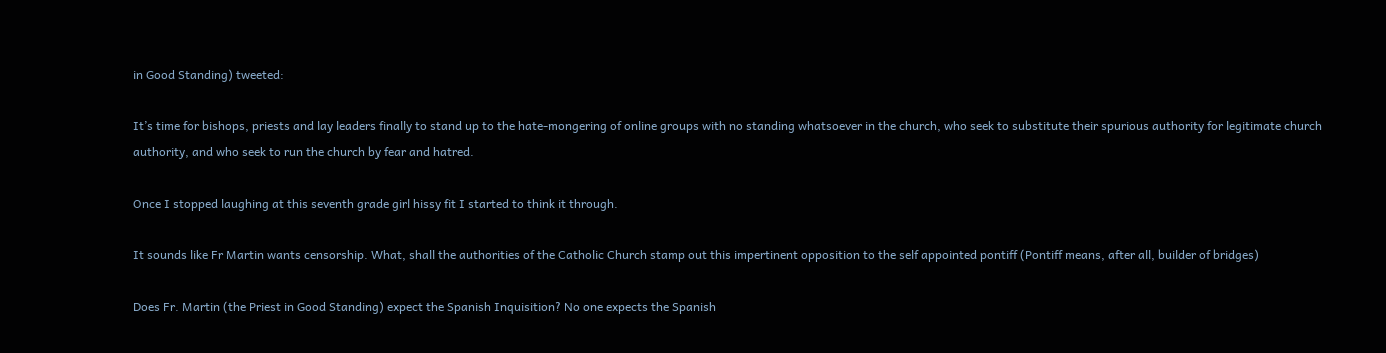in Good Standing) tweeted:

It’s time for bishops, priests and lay leaders finally to stand up to the hate-mongering of online groups with no standing whatsoever in the church, who seek to substitute their spurious authority for legitimate church authority, and who seek to run the church by fear and hatred.

Once I stopped laughing at this seventh grade girl hissy fit I started to think it through.

It sounds like Fr Martin wants censorship. What, shall the authorities of the Catholic Church stamp out this impertinent opposition to the self appointed pontiff (Pontiff means, after all, builder of bridges)

Does Fr. Martin (the Priest in Good Standing) expect the Spanish Inquisition? No one expects the Spanish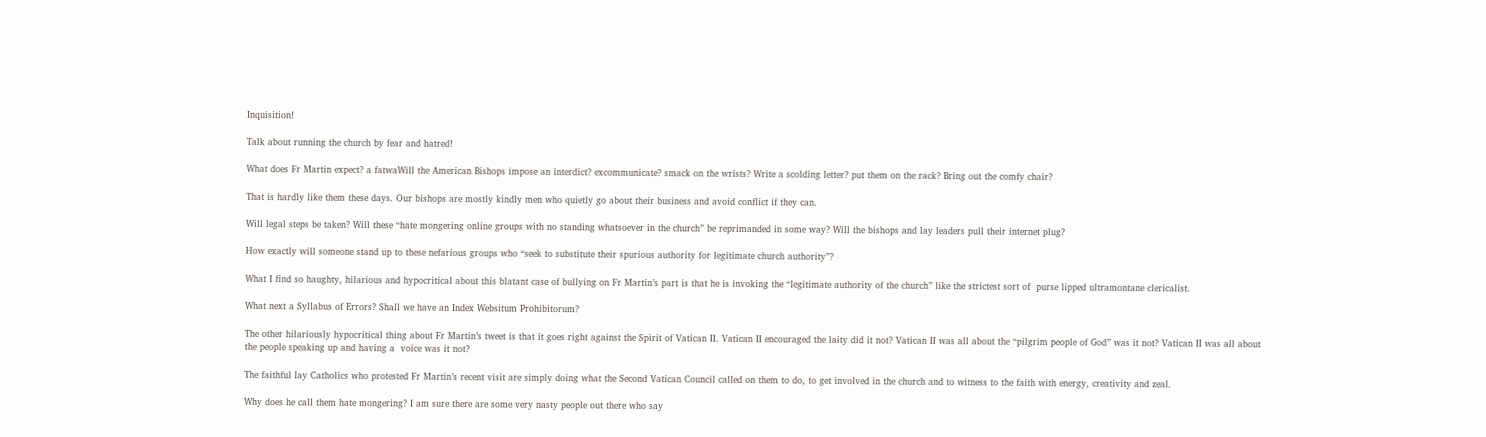Inquisition!

Talk about running the church by fear and hatred!

What does Fr Martin expect? a fatwaWill the American Bishops impose an interdict? excommunicate? smack on the wrists? Write a scolding letter? put them on the rack? Bring out the comfy chair?

That is hardly like them these days. Our bishops are mostly kindly men who quietly go about their business and avoid conflict if they can.

Will legal steps be taken? Will these “hate mongering online groups with no standing whatsoever in the church” be reprimanded in some way? Will the bishops and lay leaders pull their internet plug?

How exactly will someone stand up to these nefarious groups who “seek to substitute their spurious authority for legitimate church authority”?

What I find so haughty, hilarious and hypocritical about this blatant case of bullying on Fr Martin’s part is that he is invoking the “legitimate authority of the church” like the strictest sort of  purse lipped ultramontane clericalist.

What next a Syllabus of Errors? Shall we have an Index Websitum Prohibitorum?

The other hilariously hypocritical thing about Fr Martin’s tweet is that it goes right against the Spirit of Vatican II. Vatican II encouraged the laity did it not? Vatican II was all about the “pilgrim people of God” was it not? Vatican II was all about the people speaking up and having a  voice was it not?

The faithful lay Catholics who protested Fr Martin’s recent visit are simply doing what the Second Vatican Council called on them to do, to get involved in the church and to witness to the faith with energy, creativity and zeal.

Why does he call them hate mongering? I am sure there are some very nasty people out there who say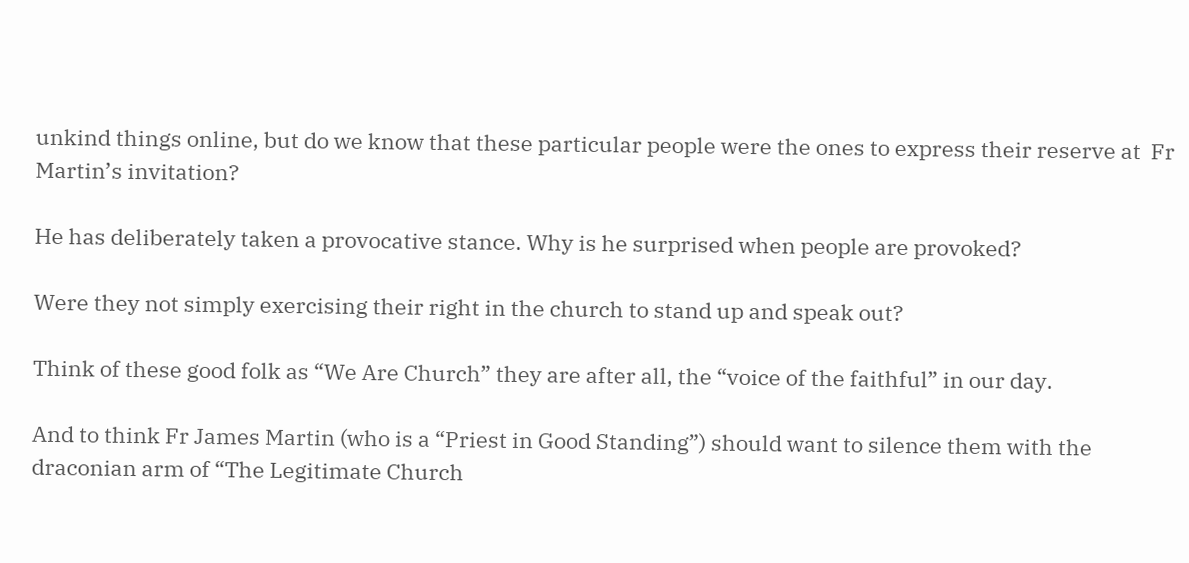unkind things online, but do we know that these particular people were the ones to express their reserve at  Fr Martin’s invitation?

He has deliberately taken a provocative stance. Why is he surprised when people are provoked?

Were they not simply exercising their right in the church to stand up and speak out?

Think of these good folk as “We Are Church” they are after all, the “voice of the faithful” in our day.

And to think Fr James Martin (who is a “Priest in Good Standing”) should want to silence them with the draconian arm of “The Legitimate Church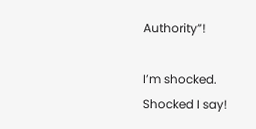Authority”!

I’m shocked. Shocked I say!